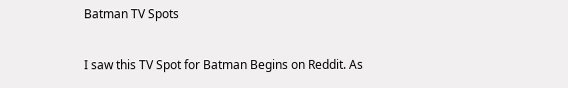Batman TV Spots

I saw this TV Spot for Batman Begins on Reddit. As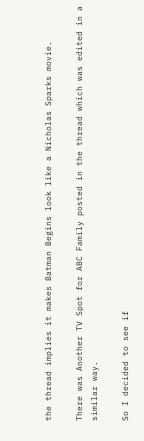the thread implies it makes Batman Begins look like a Nicholas Sparks movie.

There was Another TV Spot for ABC Family posted in the thread which was edited in a similar way.

So I decided to see if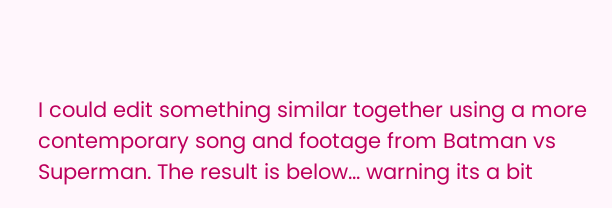I could edit something similar together using a more contemporary song and footage from Batman vs Superman. The result is below... warning its a bit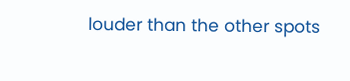louder than the other spots